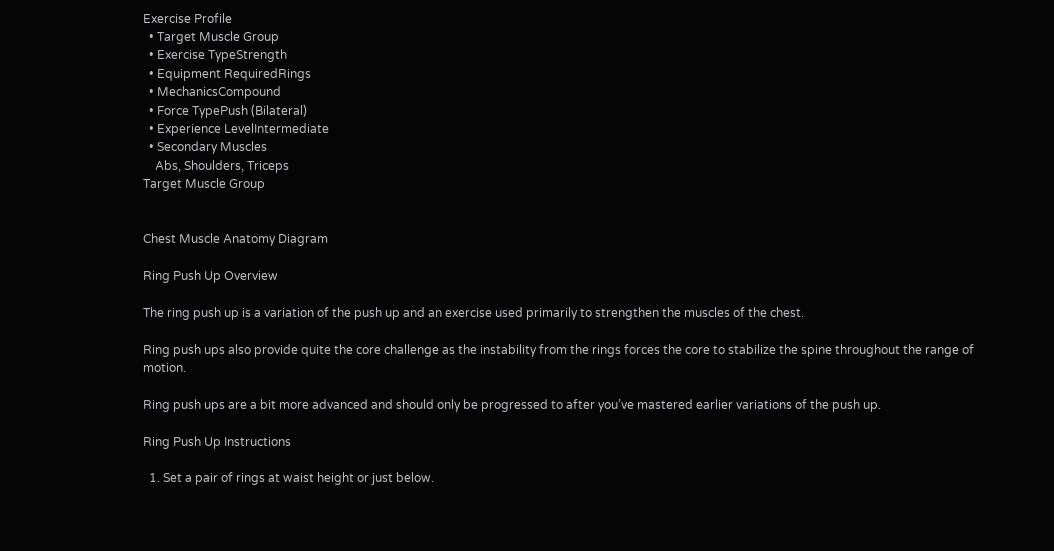Exercise Profile
  • Target Muscle Group
  • Exercise TypeStrength
  • Equipment RequiredRings
  • MechanicsCompound
  • Force TypePush (Bilateral)
  • Experience LevelIntermediate
  • Secondary Muscles
    Abs, Shoulders, Triceps
Target Muscle Group


Chest Muscle Anatomy Diagram

Ring Push Up Overview

The ring push up is a variation of the push up and an exercise used primarily to strengthen the muscles of the chest.

Ring push ups also provide quite the core challenge as the instability from the rings forces the core to stabilize the spine throughout the range of motion.

Ring push ups are a bit more advanced and should only be progressed to after you’ve mastered earlier variations of the push up.

Ring Push Up Instructions

  1. Set a pair of rings at waist height or just below.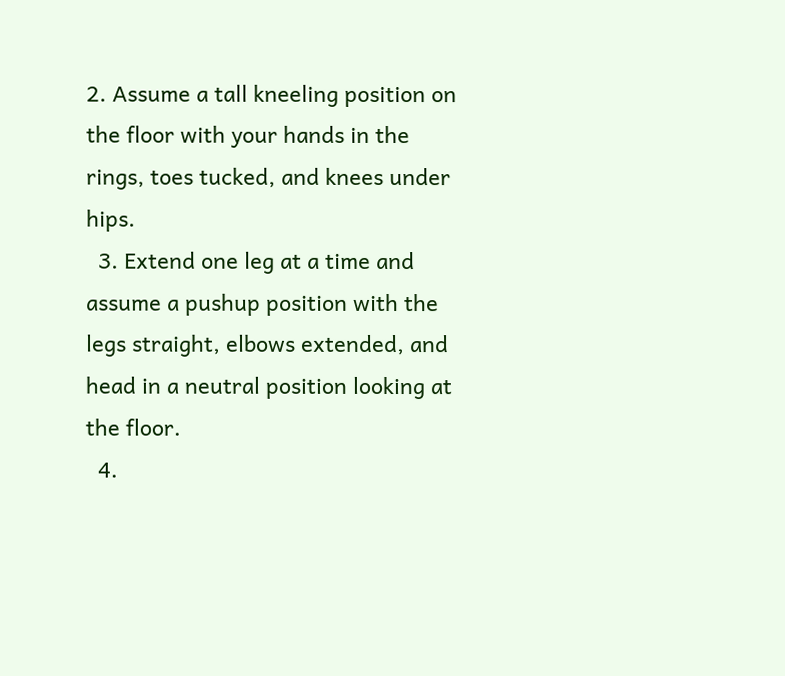2. Assume a tall kneeling position on the floor with your hands in the rings, toes tucked, and knees under hips.
  3. Extend one leg at a time and assume a pushup position with the legs straight, elbows extended, and head in a neutral position looking at the floor.
  4.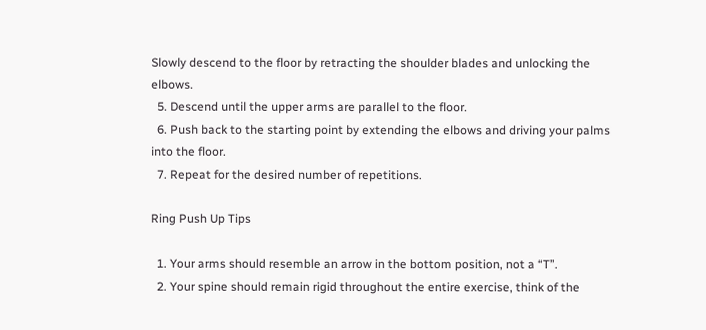Slowly descend to the floor by retracting the shoulder blades and unlocking the elbows.
  5. Descend until the upper arms are parallel to the floor.
  6. Push back to the starting point by extending the elbows and driving your palms into the floor.
  7. Repeat for the desired number of repetitions.

Ring Push Up Tips

  1. Your arms should resemble an arrow in the bottom position, not a “T”.
  2. Your spine should remain rigid throughout the entire exercise, think of the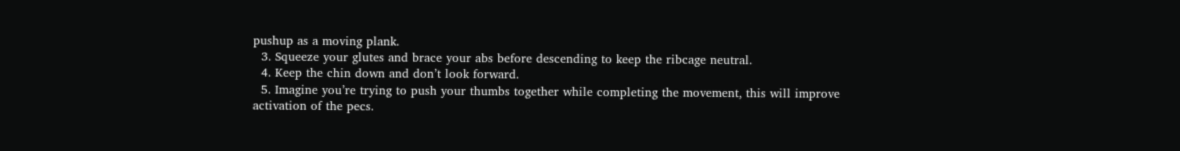pushup as a moving plank.
  3. Squeeze your glutes and brace your abs before descending to keep the ribcage neutral.
  4. Keep the chin down and don’t look forward.
  5. Imagine you’re trying to push your thumbs together while completing the movement, this will improve activation of the pecs.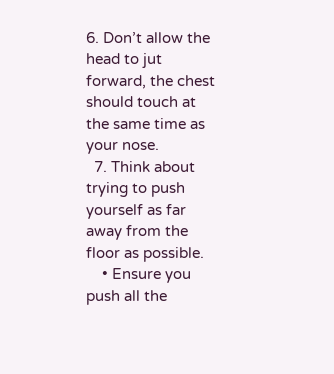6. Don’t allow the head to jut forward, the chest should touch at the same time as your nose.
  7. Think about trying to push yourself as far away from the floor as possible.
    • Ensure you push all the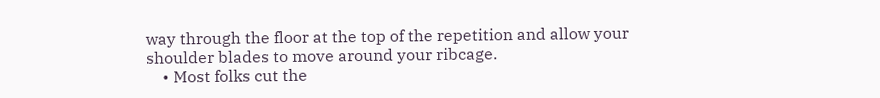way through the floor at the top of the repetition and allow your shoulder blades to move around your ribcage.
    • Most folks cut the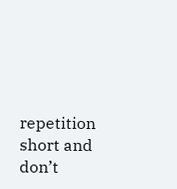repetition short and don’t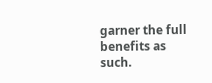garner the full benefits as such.